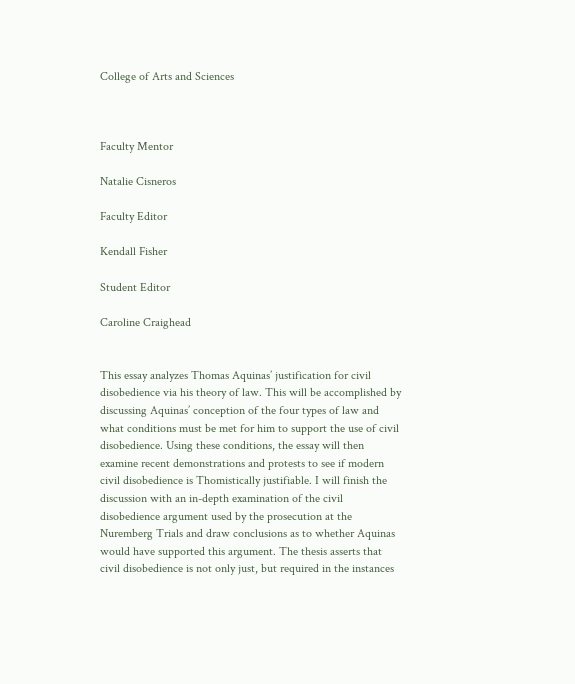College of Arts and Sciences



Faculty Mentor

Natalie Cisneros

Faculty Editor

Kendall Fisher

Student Editor

Caroline Craighead


This essay analyzes Thomas Aquinas’ justification for civil disobedience via his theory of law. This will be accomplished by discussing Aquinas’ conception of the four types of law and what conditions must be met for him to support the use of civil disobedience. Using these conditions, the essay will then examine recent demonstrations and protests to see if modern civil disobedience is Thomistically justifiable. I will finish the discussion with an in-depth examination of the civil disobedience argument used by the prosecution at the Nuremberg Trials and draw conclusions as to whether Aquinas would have supported this argument. The thesis asserts that civil disobedience is not only just, but required in the instances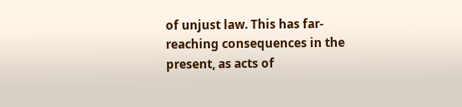of unjust law. This has far-reaching consequences in the present, as acts of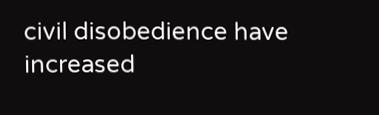civil disobedience have increased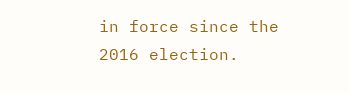in force since the 2016 election.